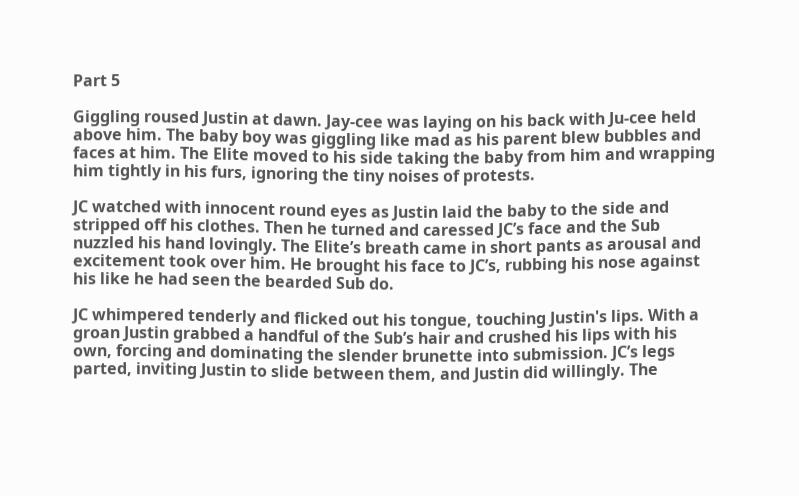Part 5

Giggling roused Justin at dawn. Jay-cee was laying on his back with Ju-cee held above him. The baby boy was giggling like mad as his parent blew bubbles and faces at him. The Elite moved to his side taking the baby from him and wrapping him tightly in his furs, ignoring the tiny noises of protests.

JC watched with innocent round eyes as Justin laid the baby to the side and stripped off his clothes. Then he turned and caressed JC’s face and the Sub nuzzled his hand lovingly. The Elite’s breath came in short pants as arousal and excitement took over him. He brought his face to JC’s, rubbing his nose against his like he had seen the bearded Sub do.

JC whimpered tenderly and flicked out his tongue, touching Justin's lips. With a groan Justin grabbed a handful of the Sub’s hair and crushed his lips with his own, forcing and dominating the slender brunette into submission. JC’s legs parted, inviting Justin to slide between them, and Justin did willingly. The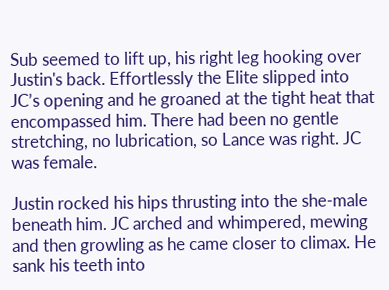Sub seemed to lift up, his right leg hooking over Justin's back. Effortlessly the Elite slipped into JC’s opening and he groaned at the tight heat that encompassed him. There had been no gentle stretching, no lubrication, so Lance was right. JC was female.

Justin rocked his hips thrusting into the she-male beneath him. JC arched and whimpered, mewing and then growling as he came closer to climax. He sank his teeth into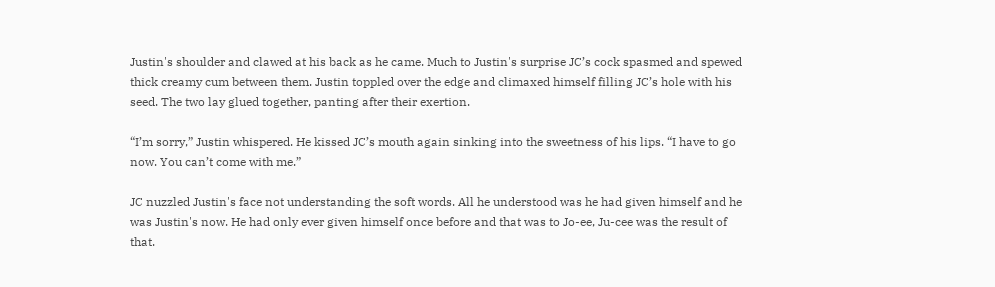Justin's shoulder and clawed at his back as he came. Much to Justin's surprise JC’s cock spasmed and spewed thick creamy cum between them. Justin toppled over the edge and climaxed himself filling JC’s hole with his seed. The two lay glued together, panting after their exertion.

“I’m sorry,” Justin whispered. He kissed JC’s mouth again sinking into the sweetness of his lips. “I have to go now. You can’t come with me.”

JC nuzzled Justin's face not understanding the soft words. All he understood was he had given himself and he was Justin's now. He had only ever given himself once before and that was to Jo-ee, Ju-cee was the result of that.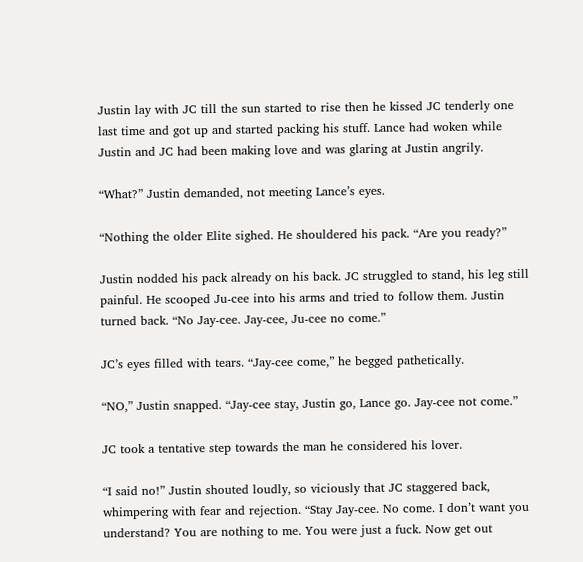Justin lay with JC till the sun started to rise then he kissed JC tenderly one last time and got up and started packing his stuff. Lance had woken while Justin and JC had been making love and was glaring at Justin angrily.

“What?” Justin demanded, not meeting Lance’s eyes.

“Nothing the older Elite sighed. He shouldered his pack. “Are you ready?”

Justin nodded his pack already on his back. JC struggled to stand, his leg still painful. He scooped Ju-cee into his arms and tried to follow them. Justin turned back. “No Jay-cee. Jay-cee, Ju-cee no come.”

JC’s eyes filled with tears. “Jay-cee come,” he begged pathetically.

“NO,” Justin snapped. “Jay-cee stay, Justin go, Lance go. Jay-cee not come.”

JC took a tentative step towards the man he considered his lover.

“I said no!” Justin shouted loudly, so viciously that JC staggered back, whimpering with fear and rejection. “Stay Jay-cee. No come. I don’t want you understand? You are nothing to me. You were just a fuck. Now get out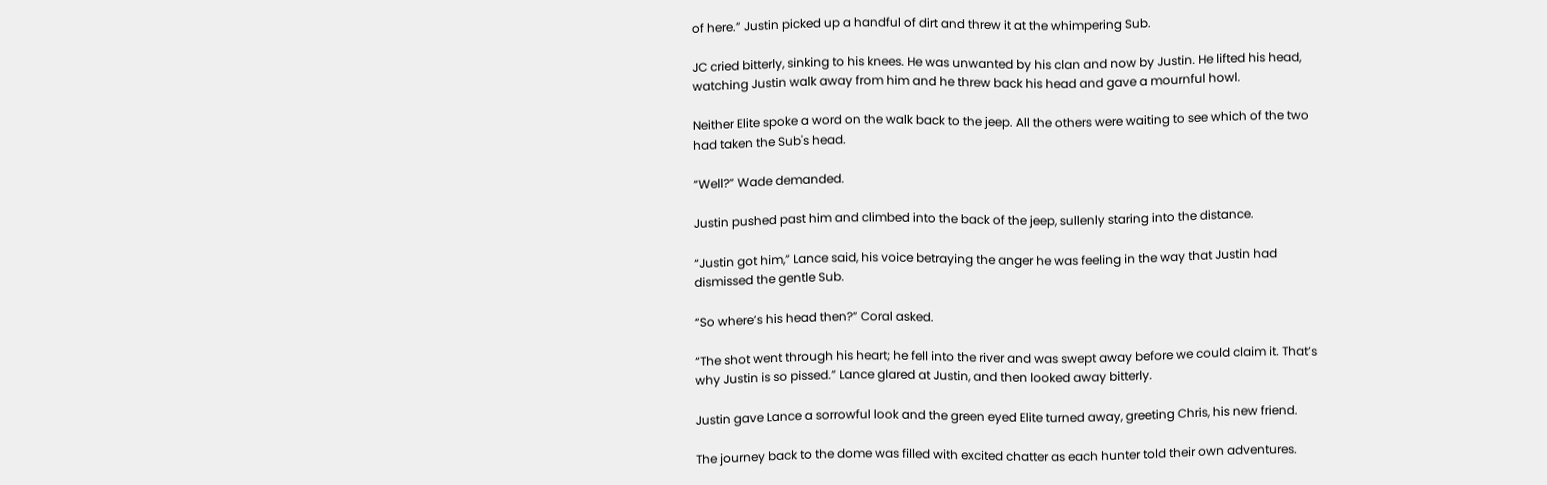of here.” Justin picked up a handful of dirt and threw it at the whimpering Sub.

JC cried bitterly, sinking to his knees. He was unwanted by his clan and now by Justin. He lifted his head, watching Justin walk away from him and he threw back his head and gave a mournful howl.

Neither Elite spoke a word on the walk back to the jeep. All the others were waiting to see which of the two had taken the Sub's head.

“Well?” Wade demanded.

Justin pushed past him and climbed into the back of the jeep, sullenly staring into the distance.

“Justin got him,” Lance said, his voice betraying the anger he was feeling in the way that Justin had dismissed the gentle Sub.

“So where’s his head then?” Coral asked.

“The shot went through his heart; he fell into the river and was swept away before we could claim it. That’s why Justin is so pissed.” Lance glared at Justin, and then looked away bitterly.

Justin gave Lance a sorrowful look and the green eyed Elite turned away, greeting Chris, his new friend.

The journey back to the dome was filled with excited chatter as each hunter told their own adventures.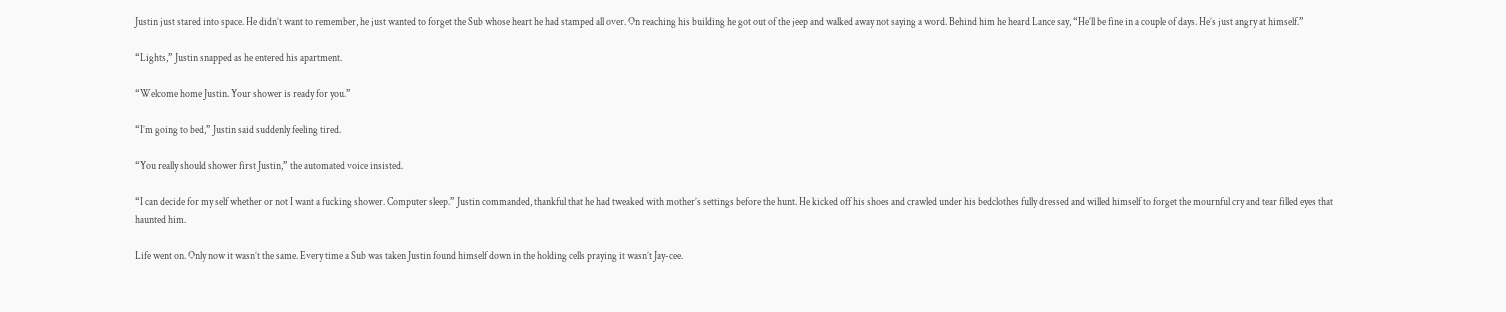Justin just stared into space. He didn’t want to remember, he just wanted to forget the Sub whose heart he had stamped all over. On reaching his building he got out of the jeep and walked away not saying a word. Behind him he heard Lance say, “He’ll be fine in a couple of days. He’s just angry at himself.”

“Lights,” Justin snapped as he entered his apartment.

“Welcome home Justin. Your shower is ready for you.”

“I’m going to bed,” Justin said suddenly feeling tired.

“You really should shower first Justin,” the automated voice insisted.

“I can decide for my self whether or not I want a fucking shower. Computer sleep.” Justin commanded, thankful that he had tweaked with mother’s settings before the hunt. He kicked off his shoes and crawled under his bedclothes fully dressed and willed himself to forget the mournful cry and tear filled eyes that haunted him.

Life went on. Only now it wasn’t the same. Every time a Sub was taken Justin found himself down in the holding cells praying it wasn’t Jay-cee.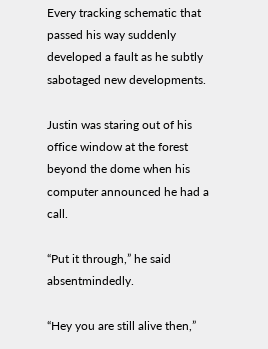Every tracking schematic that passed his way suddenly developed a fault as he subtly sabotaged new developments.

Justin was staring out of his office window at the forest beyond the dome when his computer announced he had a call.

“Put it through,” he said absentmindedly.

“Hey you are still alive then,”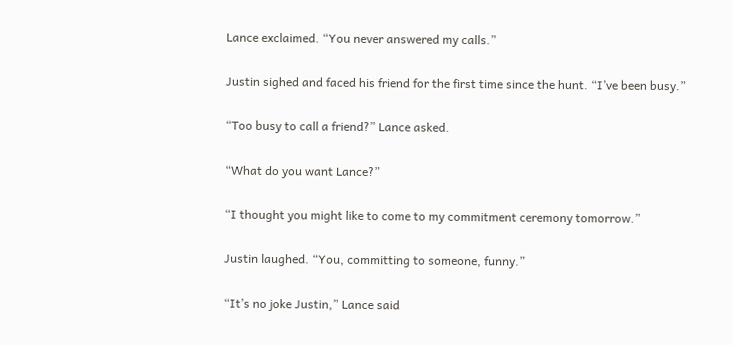Lance exclaimed. “You never answered my calls.”

Justin sighed and faced his friend for the first time since the hunt. “I’ve been busy.”

“Too busy to call a friend?” Lance asked.

“What do you want Lance?”

“I thought you might like to come to my commitment ceremony tomorrow.”

Justin laughed. “You, committing to someone, funny.”

“It’s no joke Justin,” Lance said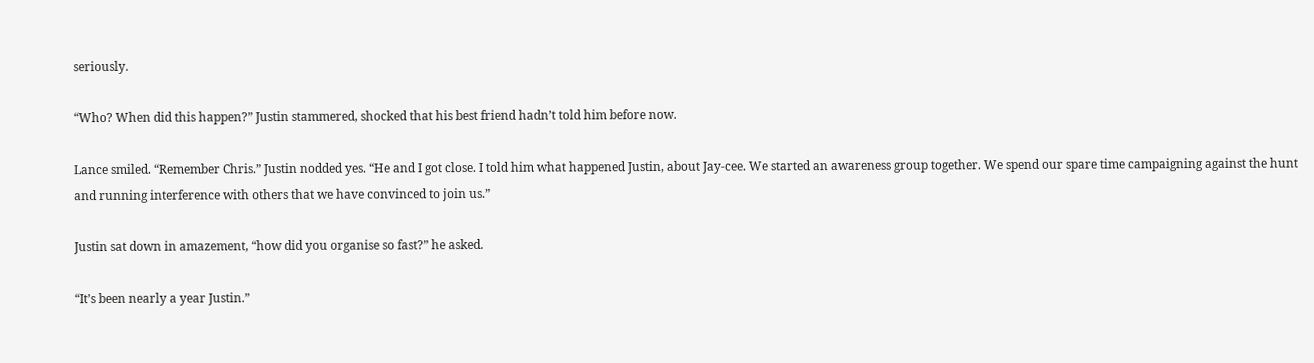seriously.

“Who? When did this happen?” Justin stammered, shocked that his best friend hadn’t told him before now.

Lance smiled. “Remember Chris.” Justin nodded yes. “He and I got close. I told him what happened Justin, about Jay-cee. We started an awareness group together. We spend our spare time campaigning against the hunt and running interference with others that we have convinced to join us.”

Justin sat down in amazement, “how did you organise so fast?” he asked.

“It’s been nearly a year Justin.”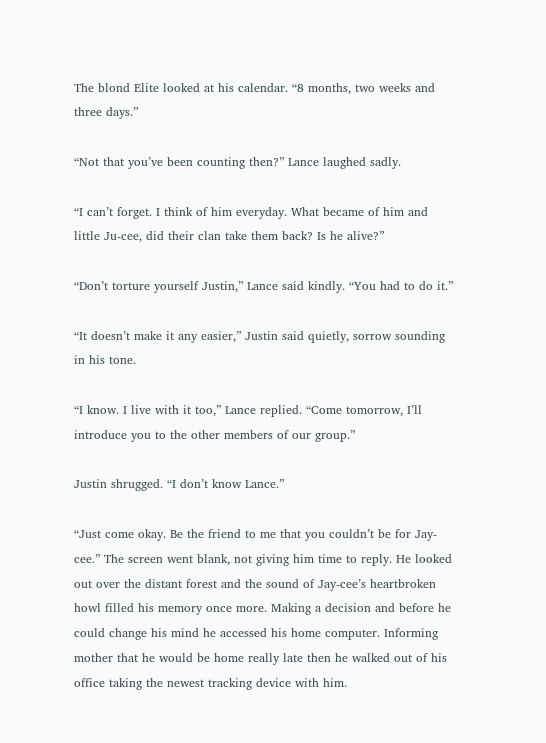The blond Elite looked at his calendar. “8 months, two weeks and three days.”

“Not that you’ve been counting then?” Lance laughed sadly.

“I can’t forget. I think of him everyday. What became of him and little Ju-cee, did their clan take them back? Is he alive?”

“Don’t torture yourself Justin,” Lance said kindly. “You had to do it.”

“It doesn’t make it any easier,” Justin said quietly, sorrow sounding in his tone.

“I know. I live with it too,” Lance replied. “Come tomorrow, I’ll introduce you to the other members of our group.”

Justin shrugged. “I don’t know Lance.”

“Just come okay. Be the friend to me that you couldn’t be for Jay-cee.” The screen went blank, not giving him time to reply. He looked out over the distant forest and the sound of Jay-cee’s heartbroken howl filled his memory once more. Making a decision and before he could change his mind he accessed his home computer. Informing mother that he would be home really late then he walked out of his office taking the newest tracking device with him.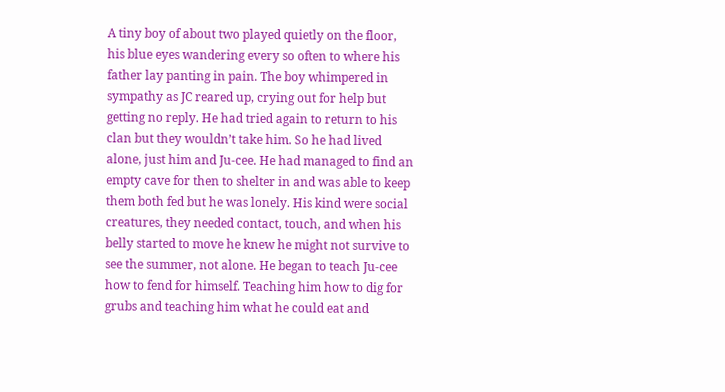A tiny boy of about two played quietly on the floor, his blue eyes wandering every so often to where his father lay panting in pain. The boy whimpered in sympathy as JC reared up, crying out for help but getting no reply. He had tried again to return to his clan but they wouldn’t take him. So he had lived alone, just him and Ju-cee. He had managed to find an empty cave for then to shelter in and was able to keep them both fed but he was lonely. His kind were social creatures, they needed contact, touch, and when his belly started to move he knew he might not survive to see the summer, not alone. He began to teach Ju-cee how to fend for himself. Teaching him how to dig for grubs and teaching him what he could eat and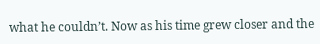what he couldn’t. Now as his time grew closer and the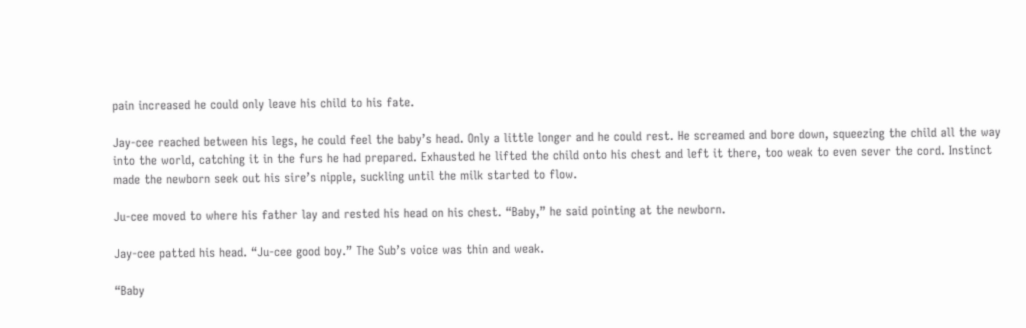pain increased he could only leave his child to his fate.

Jay-cee reached between his legs, he could feel the baby’s head. Only a little longer and he could rest. He screamed and bore down, squeezing the child all the way into the world, catching it in the furs he had prepared. Exhausted he lifted the child onto his chest and left it there, too weak to even sever the cord. Instinct made the newborn seek out his sire’s nipple, suckling until the milk started to flow.

Ju-cee moved to where his father lay and rested his head on his chest. “Baby,” he said pointing at the newborn.

Jay-cee patted his head. “Ju-cee good boy.” The Sub’s voice was thin and weak.

“Baby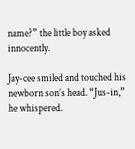name?” the little boy asked innocently.

Jay-cee smiled and touched his newborn son’s head. “Jus-in,” he whispered.